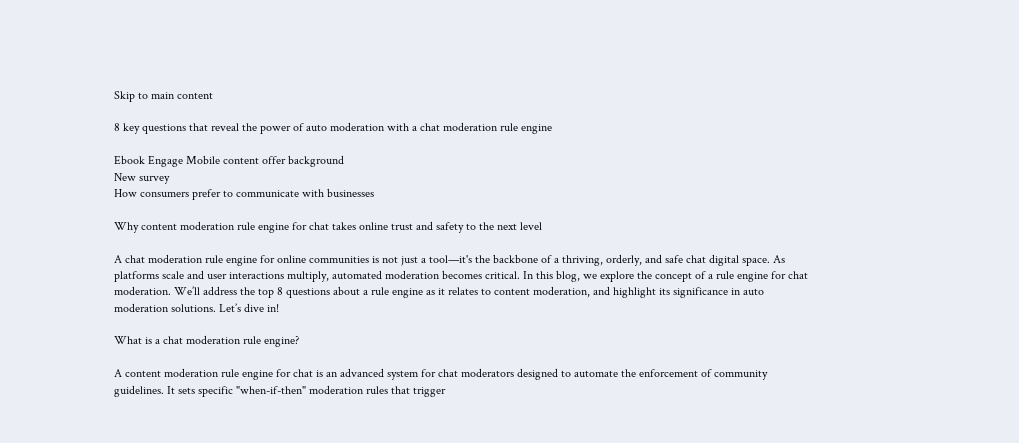Skip to main content

8 key questions that reveal the power of auto moderation with a chat moderation rule engine

Ebook Engage Mobile content offer background
New survey
How consumers prefer to communicate with businesses

Why content moderation rule engine for chat takes online trust and safety to the next level

A chat moderation rule engine for online communities is not just a tool—it's the backbone of a thriving, orderly, and safe chat digital space. As platforms scale and user interactions multiply, automated moderation becomes critical. In this blog, we explore the concept of a rule engine for chat moderation. We’ll address the top 8 questions about a rule engine as it relates to content moderation, and highlight its significance in auto moderation solutions. Let’s dive in!

What is a chat moderation rule engine?

A content moderation rule engine for chat is an advanced system for chat moderators designed to automate the enforcement of community guidelines. It sets specific "when-if-then" moderation rules that trigger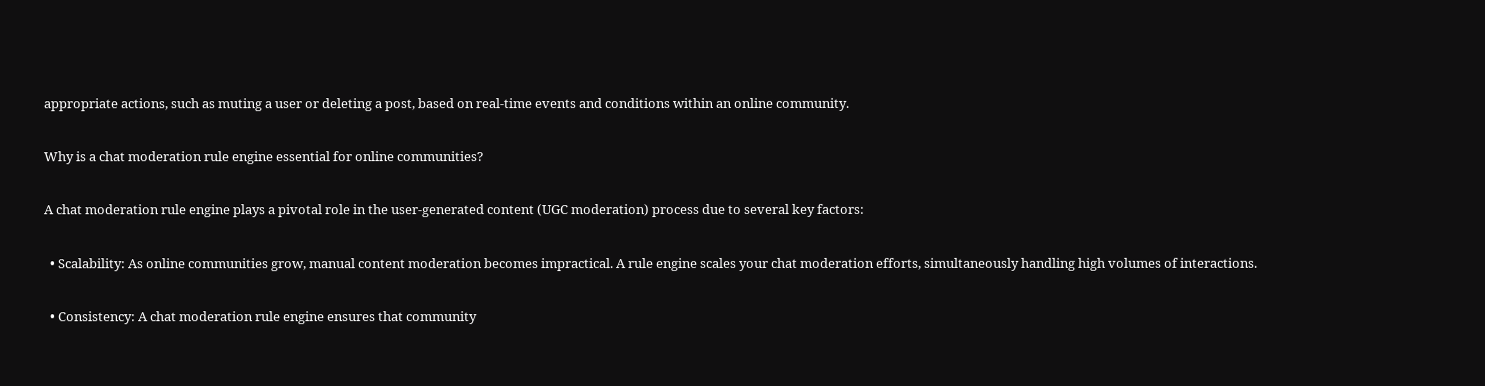appropriate actions, such as muting a user or deleting a post, based on real-time events and conditions within an online community.

Why is a chat moderation rule engine essential for online communities?

A chat moderation rule engine plays a pivotal role in the user-generated content (UGC moderation) process due to several key factors:

  • Scalability: As online communities grow, manual content moderation becomes impractical. A rule engine scales your chat moderation efforts, simultaneously handling high volumes of interactions.

  • Consistency: A chat moderation rule engine ensures that community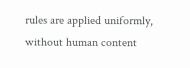rules are applied uniformly, without human content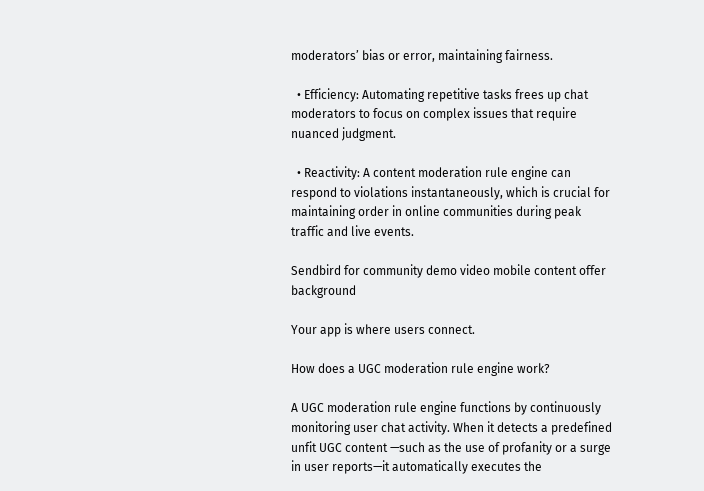moderators’ bias or error, maintaining fairness.

  • Efficiency: Automating repetitive tasks frees up chat moderators to focus on complex issues that require nuanced judgment.

  • Reactivity: A content moderation rule engine can respond to violations instantaneously, which is crucial for maintaining order in online communities during peak traffic and live events.

Sendbird for community demo video mobile content offer background

Your app is where users connect.

How does a UGC moderation rule engine work?

A UGC moderation rule engine functions by continuously monitoring user chat activity. When it detects a predefined unfit UGC content —such as the use of profanity or a surge in user reports—it automatically executes the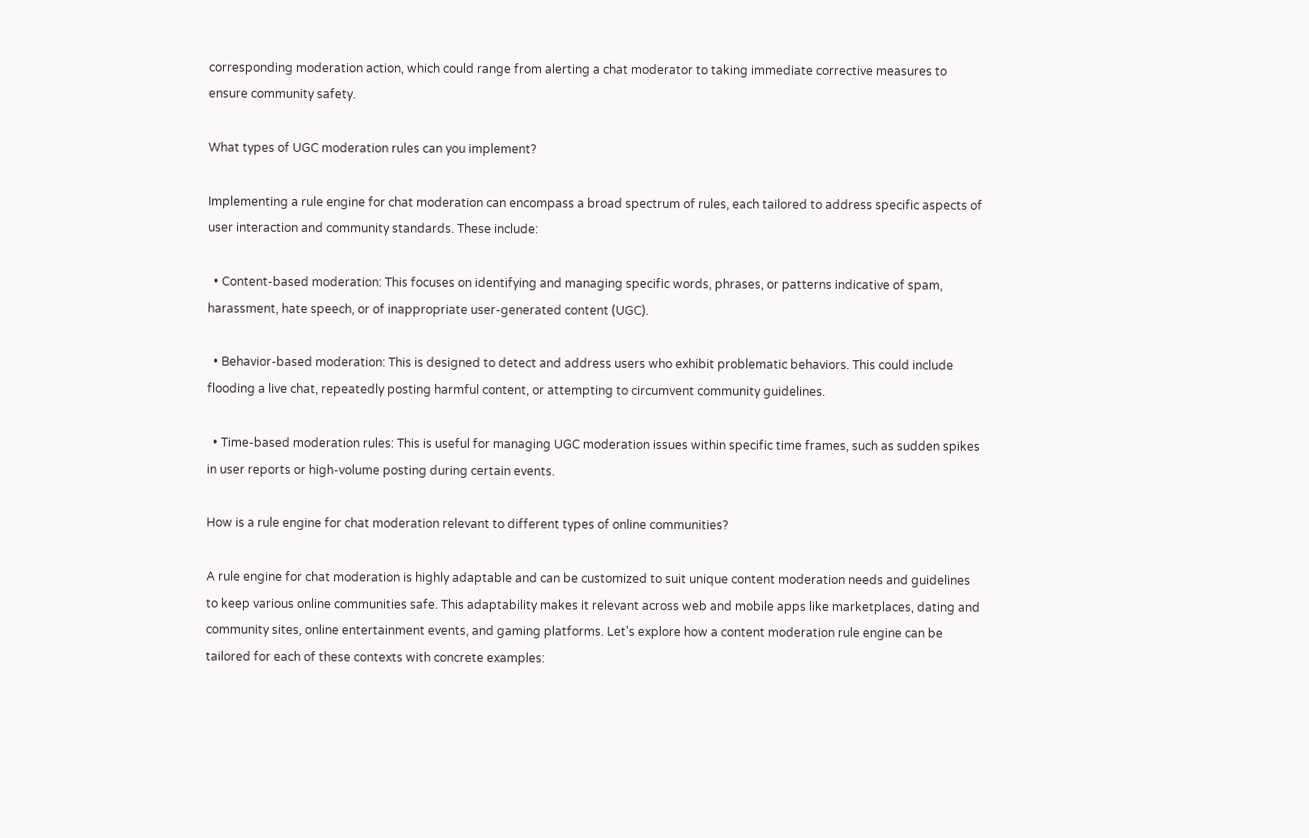corresponding moderation action, which could range from alerting a chat moderator to taking immediate corrective measures to ensure community safety.

What types of UGC moderation rules can you implement?

Implementing a rule engine for chat moderation can encompass a broad spectrum of rules, each tailored to address specific aspects of user interaction and community standards. These include:

  • Content-based moderation: This focuses on identifying and managing specific words, phrases, or patterns indicative of spam, harassment, hate speech, or of inappropriate user-generated content (UGC).

  • Behavior-based moderation: This is designed to detect and address users who exhibit problematic behaviors. This could include flooding a live chat, repeatedly posting harmful content, or attempting to circumvent community guidelines.

  • Time-based moderation rules: This is useful for managing UGC moderation issues within specific time frames, such as sudden spikes in user reports or high-volume posting during certain events.

How is a rule engine for chat moderation relevant to different types of online communities?

A rule engine for chat moderation is highly adaptable and can be customized to suit unique content moderation needs and guidelines to keep various online communities safe. This adaptability makes it relevant across web and mobile apps like marketplaces, dating and community sites, online entertainment events, and gaming platforms. Let's explore how a content moderation rule engine can be tailored for each of these contexts with concrete examples: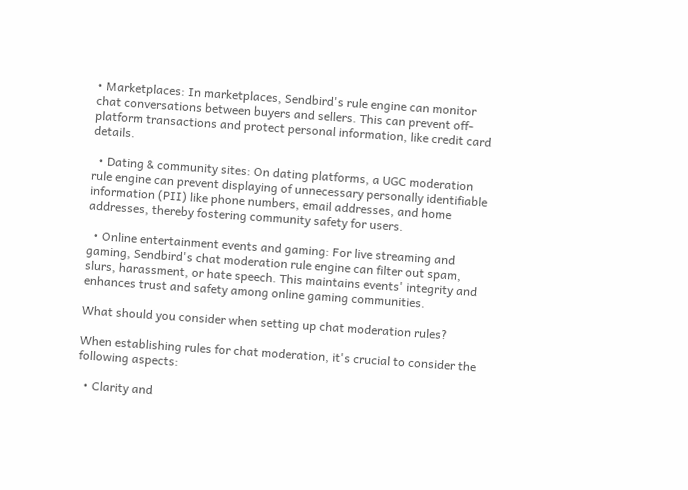• Marketplaces: In marketplaces, Sendbird's rule engine can monitor chat conversations between buyers and sellers. This can prevent off-platform transactions and protect personal information, like credit card details.

  • Dating & community sites: On dating platforms, a UGC moderation rule engine can prevent displaying of unnecessary personally identifiable information (PII) like phone numbers, email addresses, and home addresses, thereby fostering community safety for users.

  • Online entertainment events and gaming: For live streaming and gaming, Sendbird's chat moderation rule engine can filter out spam, slurs, harassment, or hate speech. This maintains events' integrity and enhances trust and safety among online gaming communities.

What should you consider when setting up chat moderation rules?

When establishing rules for chat moderation, it's crucial to consider the following aspects:

  • Clarity and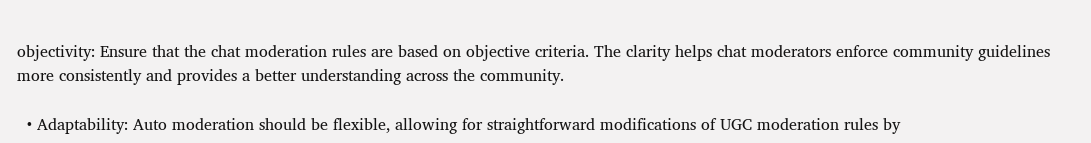objectivity: Ensure that the chat moderation rules are based on objective criteria. The clarity helps chat moderators enforce community guidelines more consistently and provides a better understanding across the community.

  • Adaptability: Auto moderation should be flexible, allowing for straightforward modifications of UGC moderation rules by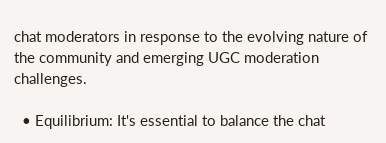chat moderators in response to the evolving nature of the community and emerging UGC moderation challenges.

  • Equilibrium: It's essential to balance the chat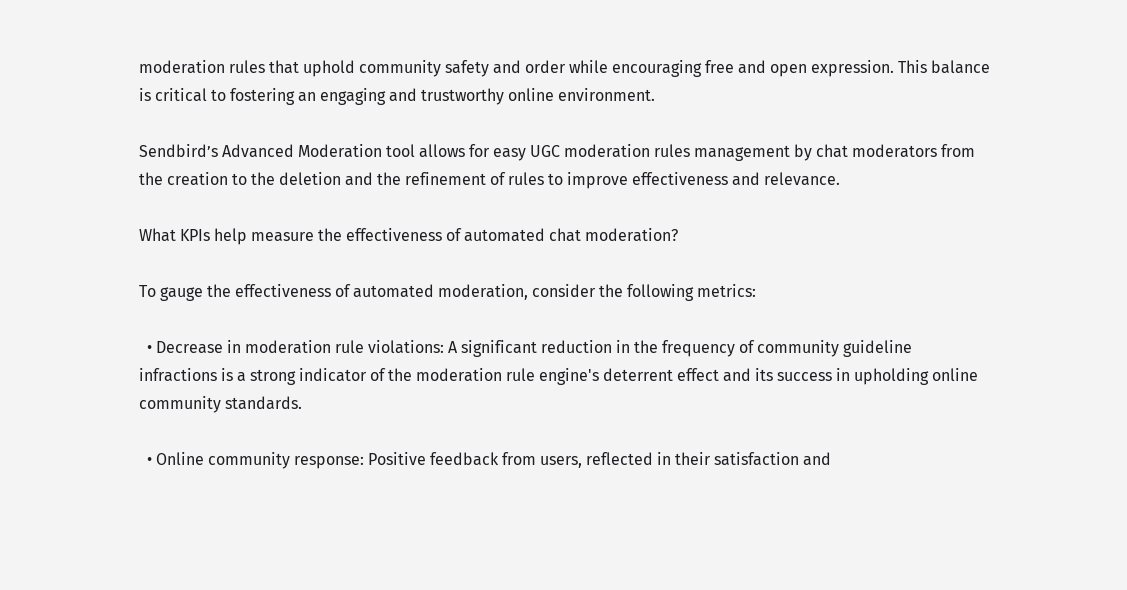moderation rules that uphold community safety and order while encouraging free and open expression. This balance is critical to fostering an engaging and trustworthy online environment.

Sendbird’s Advanced Moderation tool allows for easy UGC moderation rules management by chat moderators from the creation to the deletion and the refinement of rules to improve effectiveness and relevance.

What KPIs help measure the effectiveness of automated chat moderation?

To gauge the effectiveness of automated moderation, consider the following metrics:

  • Decrease in moderation rule violations: A significant reduction in the frequency of community guideline infractions is a strong indicator of the moderation rule engine's deterrent effect and its success in upholding online community standards.

  • Online community response: Positive feedback from users, reflected in their satisfaction and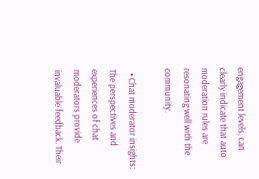engagement levels, can clearly indicate that auto moderation rules are resonating well with the community.

  • Chat moderator insights: The perspectives and experiences of chat moderators provide invaluable feedback. Their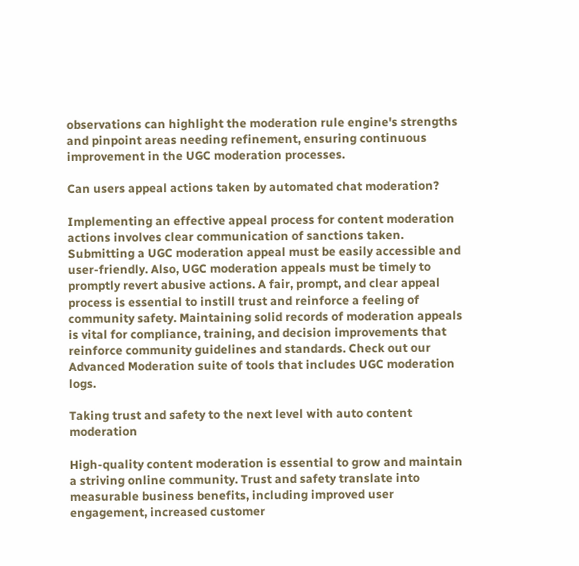observations can highlight the moderation rule engine's strengths and pinpoint areas needing refinement, ensuring continuous improvement in the UGC moderation processes.

Can users appeal actions taken by automated chat moderation?

Implementing an effective appeal process for content moderation actions involves clear communication of sanctions taken. Submitting a UGC moderation appeal must be easily accessible and user-friendly. Also, UGC moderation appeals must be timely to promptly revert abusive actions. A fair, prompt, and clear appeal process is essential to instill trust and reinforce a feeling of community safety. Maintaining solid records of moderation appeals is vital for compliance, training, and decision improvements that reinforce community guidelines and standards. Check out our Advanced Moderation suite of tools that includes UGC moderation logs.

Taking trust and safety to the next level with auto content moderation

High-quality content moderation is essential to grow and maintain a striving online community. Trust and safety translate into measurable business benefits, including improved user engagement, increased customer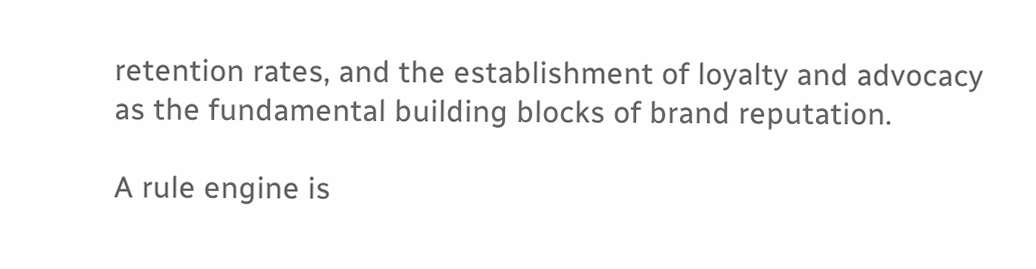retention rates, and the establishment of loyalty and advocacy as the fundamental building blocks of brand reputation.

A rule engine is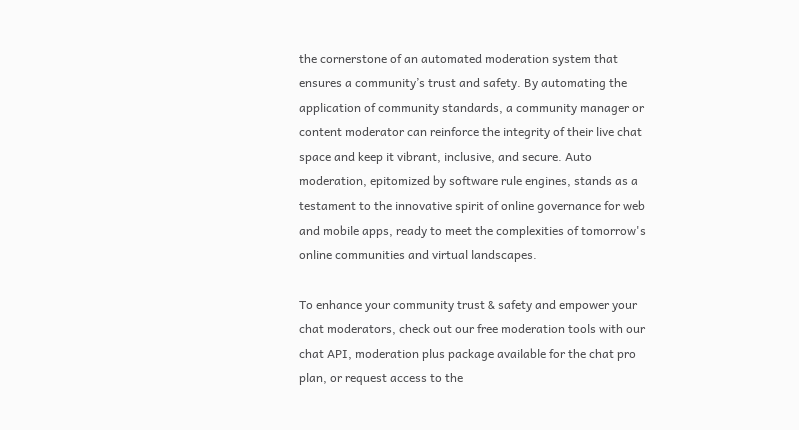the cornerstone of an automated moderation system that ensures a community’s trust and safety. By automating the application of community standards, a community manager or content moderator can reinforce the integrity of their live chat space and keep it vibrant, inclusive, and secure. Auto moderation, epitomized by software rule engines, stands as a testament to the innovative spirit of online governance for web and mobile apps, ready to meet the complexities of tomorrow's online communities and virtual landscapes.

To enhance your community trust & safety and empower your chat moderators, check out our free moderation tools with our chat API, moderation plus package available for the chat pro plan, or request access to the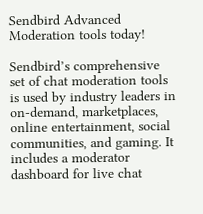Sendbird Advanced Moderation tools today!

Sendbird’s comprehensive set of chat moderation tools is used by industry leaders in on-demand, marketplaces, online entertainment, social communities, and gaming. It includes a moderator dashboard for live chat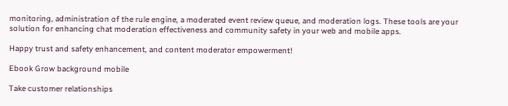monitoring, administration of the rule engine, a moderated event review queue, and moderation logs. These tools are your solution for enhancing chat moderation effectiveness and community safety in your web and mobile apps.

Happy trust and safety enhancement, and content moderator empowerment!

Ebook Grow background mobile

Take customer relationships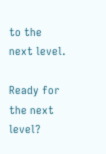to the next level.

Ready for the next level?